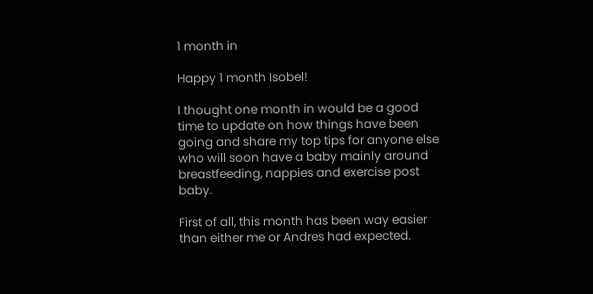1 month in

Happy 1 month Isobel!

I thought one month in would be a good time to update on how things have been going and share my top tips for anyone else who will soon have a baby mainly around breastfeeding, nappies and exercise post baby.

First of all, this month has been way easier than either me or Andres had expected.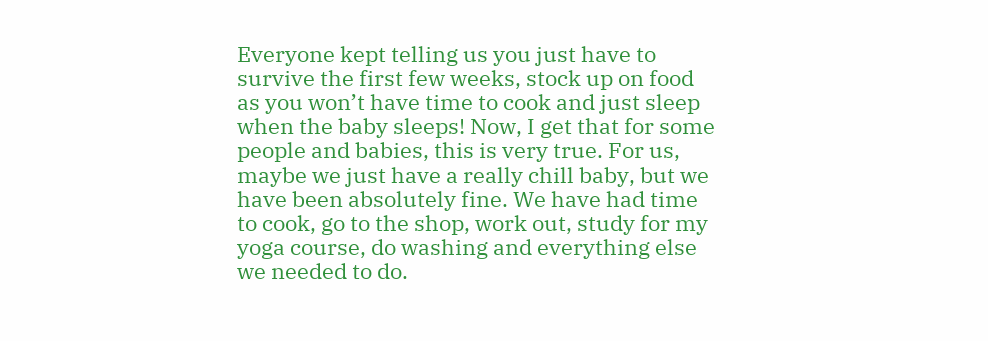Everyone kept telling us you just have to survive the first few weeks, stock up on food as you won’t have time to cook and just sleep when the baby sleeps! Now, I get that for some people and babies, this is very true. For us, maybe we just have a really chill baby, but we have been absolutely fine. We have had time to cook, go to the shop, work out, study for my yoga course, do washing and everything else we needed to do.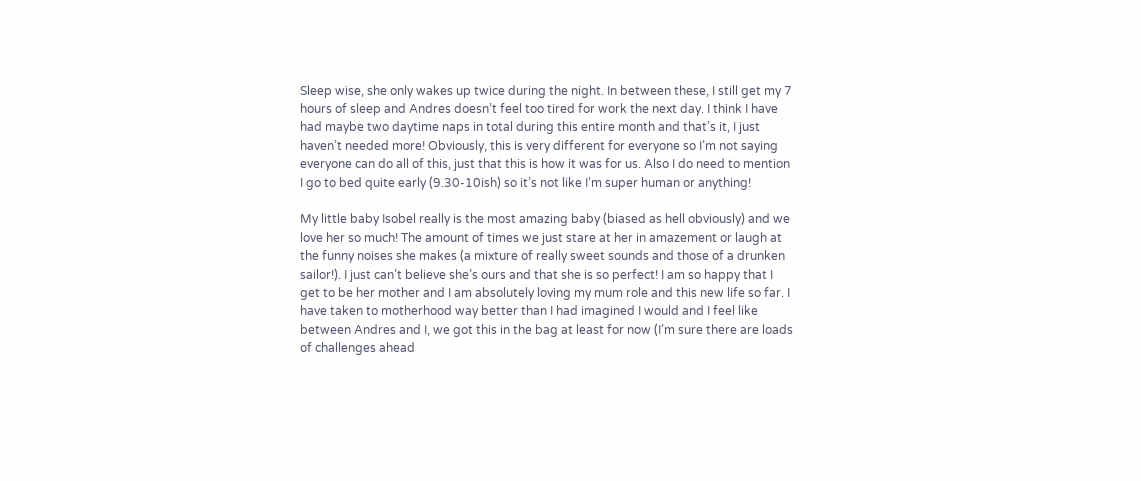Sleep wise, she only wakes up twice during the night. In between these, I still get my 7 hours of sleep and Andres doesn’t feel too tired for work the next day. I think I have had maybe two daytime naps in total during this entire month and that’s it, I just haven’t needed more! Obviously, this is very different for everyone so I’m not saying everyone can do all of this, just that this is how it was for us. Also I do need to mention I go to bed quite early (9.30-10ish) so it’s not like I’m super human or anything!

My little baby Isobel really is the most amazing baby (biased as hell obviously) and we love her so much! The amount of times we just stare at her in amazement or laugh at the funny noises she makes (a mixture of really sweet sounds and those of a drunken sailor!). I just can’t believe she’s ours and that she is so perfect! I am so happy that I get to be her mother and I am absolutely loving my mum role and this new life so far. I have taken to motherhood way better than I had imagined I would and I feel like between Andres and I, we got this in the bag at least for now (I’m sure there are loads of challenges ahead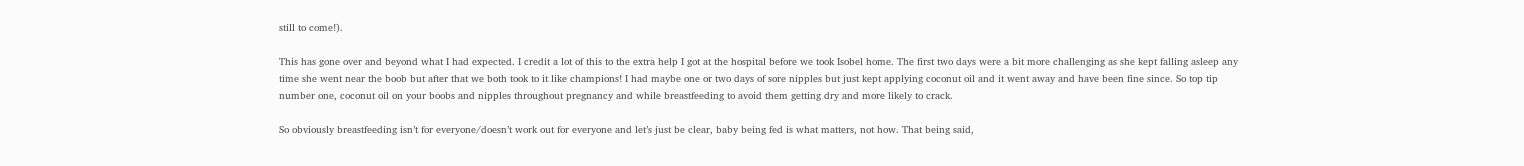still to come!).

This has gone over and beyond what I had expected. I credit a lot of this to the extra help I got at the hospital before we took Isobel home. The first two days were a bit more challenging as she kept falling asleep any time she went near the boob but after that we both took to it like champions! I had maybe one or two days of sore nipples but just kept applying coconut oil and it went away and have been fine since. So top tip number one, coconut oil on your boobs and nipples throughout pregnancy and while breastfeeding to avoid them getting dry and more likely to crack.

So obviously breastfeeding isn’t for everyone/doesn’t work out for everyone and let’s just be clear, baby being fed is what matters, not how. That being said,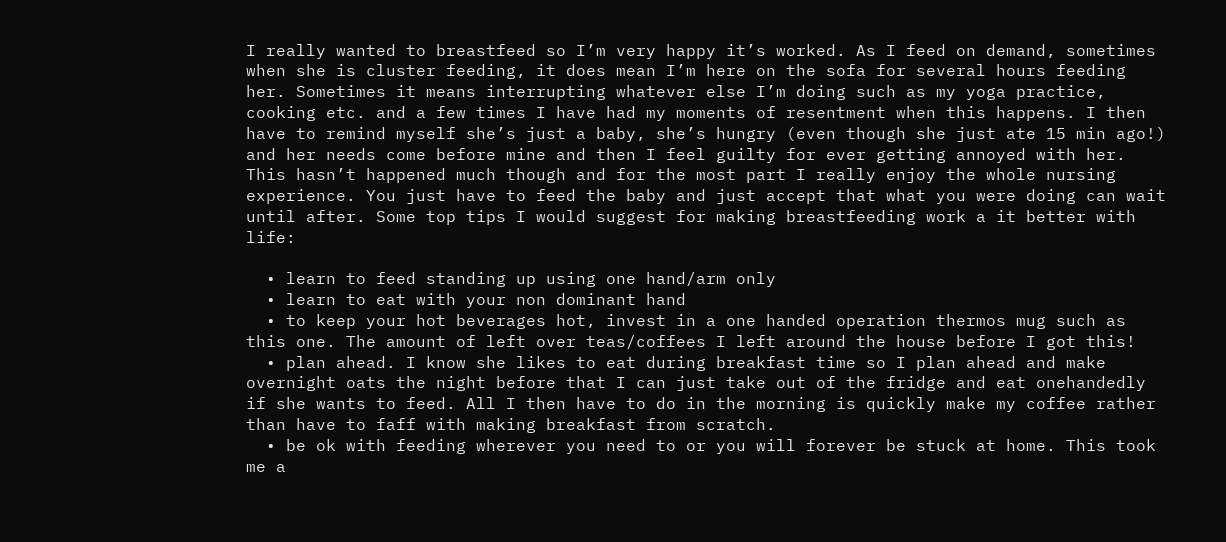I really wanted to breastfeed so I’m very happy it’s worked. As I feed on demand, sometimes when she is cluster feeding, it does mean I’m here on the sofa for several hours feeding her. Sometimes it means interrupting whatever else I’m doing such as my yoga practice, cooking etc. and a few times I have had my moments of resentment when this happens. I then have to remind myself she’s just a baby, she’s hungry (even though she just ate 15 min ago!) and her needs come before mine and then I feel guilty for ever getting annoyed with her. This hasn’t happened much though and for the most part I really enjoy the whole nursing experience. You just have to feed the baby and just accept that what you were doing can wait until after. Some top tips I would suggest for making breastfeeding work a it better with life:

  • learn to feed standing up using one hand/arm only
  • learn to eat with your non dominant hand
  • to keep your hot beverages hot, invest in a one handed operation thermos mug such as this one. The amount of left over teas/coffees I left around the house before I got this!
  • plan ahead. I know she likes to eat during breakfast time so I plan ahead and make overnight oats the night before that I can just take out of the fridge and eat onehandedly if she wants to feed. All I then have to do in the morning is quickly make my coffee rather than have to faff with making breakfast from scratch.
  • be ok with feeding wherever you need to or you will forever be stuck at home. This took me a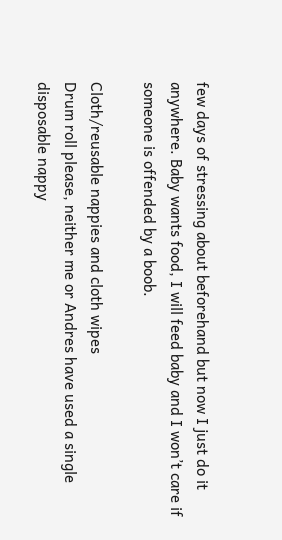few days of stressing about beforehand but now I just do it anywhere. Baby wants food, I will feed baby and I won’t care if someone is offended by a boob.

Cloth/reusable nappies and cloth wipes
Drum roll please, neither me or Andres have used a single disposable nappy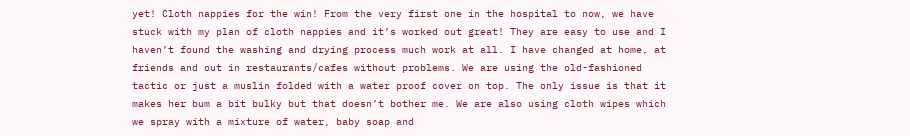yet! Cloth nappies for the win! From the very first one in the hospital to now, we have stuck with my plan of cloth nappies and it’s worked out great! They are easy to use and I haven’t found the washing and drying process much work at all. I have changed at home, at friends and out in restaurants/cafes without problems. We are using the old-fashioned tactic or just a muslin folded with a water proof cover on top. The only issue is that it makes her bum a bit bulky but that doesn’t bother me. We are also using cloth wipes which we spray with a mixture of water, baby soap and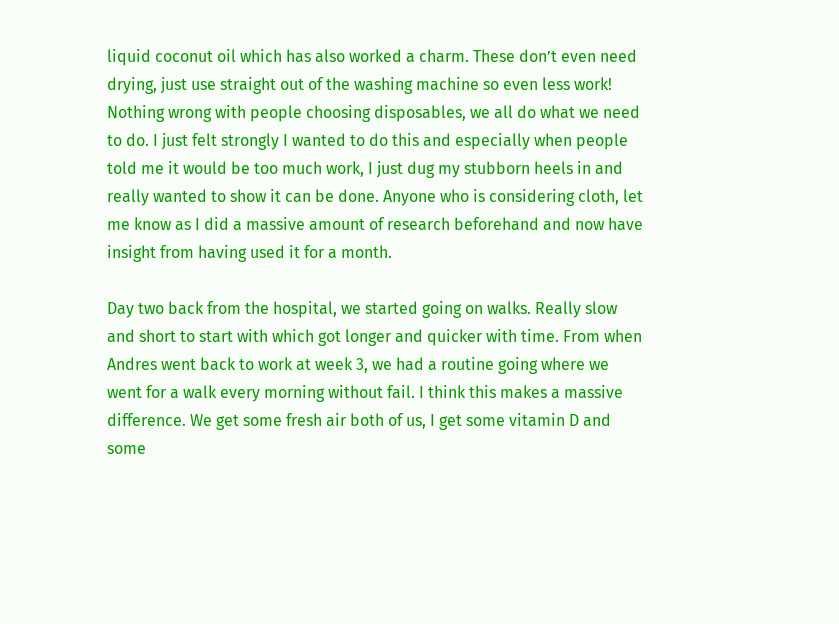liquid coconut oil which has also worked a charm. These don’t even need drying, just use straight out of the washing machine so even less work! Nothing wrong with people choosing disposables, we all do what we need to do. I just felt strongly I wanted to do this and especially when people told me it would be too much work, I just dug my stubborn heels in and really wanted to show it can be done. Anyone who is considering cloth, let me know as I did a massive amount of research beforehand and now have insight from having used it for a month.

Day two back from the hospital, we started going on walks. Really slow and short to start with which got longer and quicker with time. From when Andres went back to work at week 3, we had a routine going where we went for a walk every morning without fail. I think this makes a massive difference. We get some fresh air both of us, I get some vitamin D and some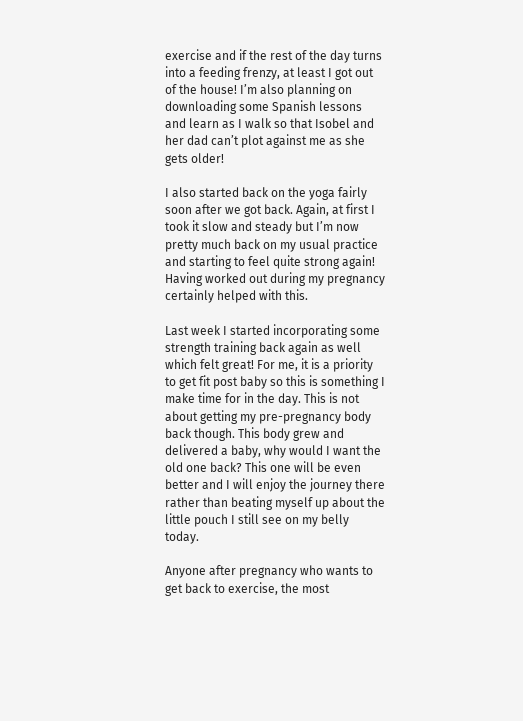exercise and if the rest of the day turns into a feeding frenzy, at least I got out of the house! I’m also planning on downloading some Spanish lessons and learn as I walk so that Isobel and her dad can’t plot against me as she gets older!

I also started back on the yoga fairly soon after we got back. Again, at first I took it slow and steady but I’m now pretty much back on my usual practice and starting to feel quite strong again! Having worked out during my pregnancy certainly helped with this.

Last week I started incorporating some strength training back again as well which felt great! For me, it is a priority to get fit post baby so this is something I make time for in the day. This is not about getting my pre-pregnancy body back though. This body grew and delivered a baby, why would I want the old one back? This one will be even better and I will enjoy the journey there rather than beating myself up about the little pouch I still see on my belly today.

Anyone after pregnancy who wants to get back to exercise, the most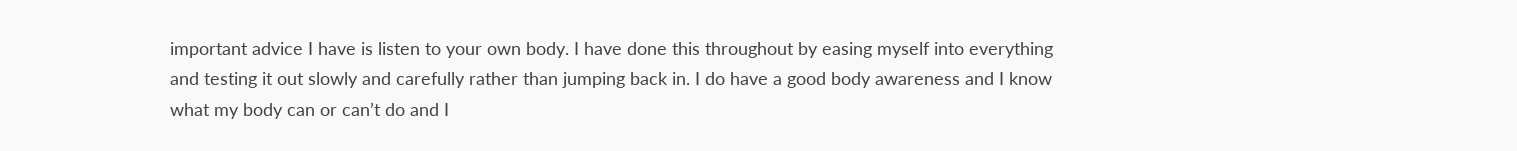important advice I have is listen to your own body. I have done this throughout by easing myself into everything and testing it out slowly and carefully rather than jumping back in. I do have a good body awareness and I know what my body can or can’t do and I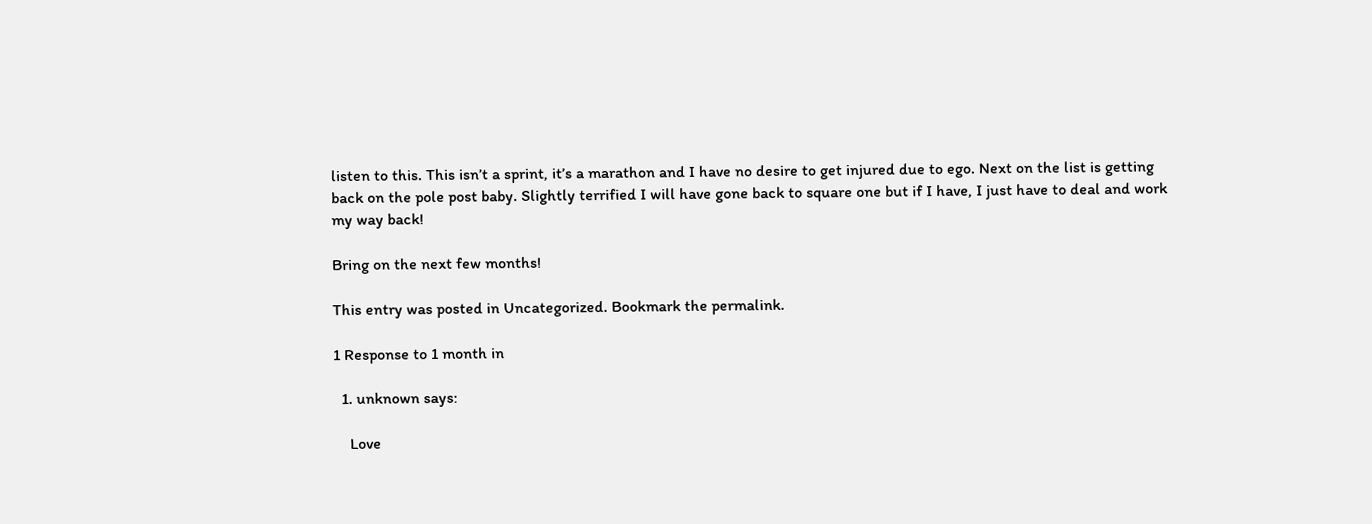listen to this. This isn’t a sprint, it’s a marathon and I have no desire to get injured due to ego. Next on the list is getting back on the pole post baby. Slightly terrified I will have gone back to square one but if I have, I just have to deal and work my way back!

Bring on the next few months!

This entry was posted in Uncategorized. Bookmark the permalink.

1 Response to 1 month in

  1. unknown says:

    Love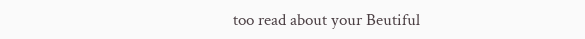too read about your Beutiful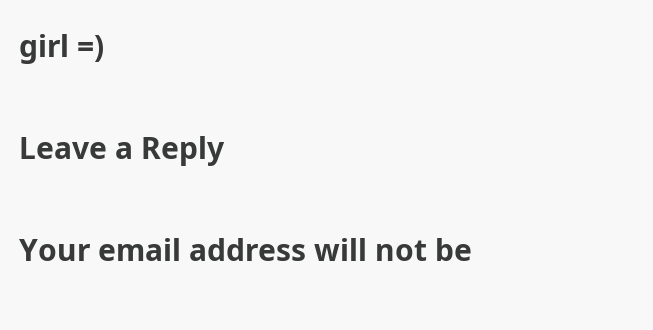girl =)

Leave a Reply

Your email address will not be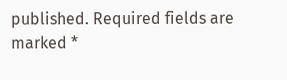published. Required fields are marked *